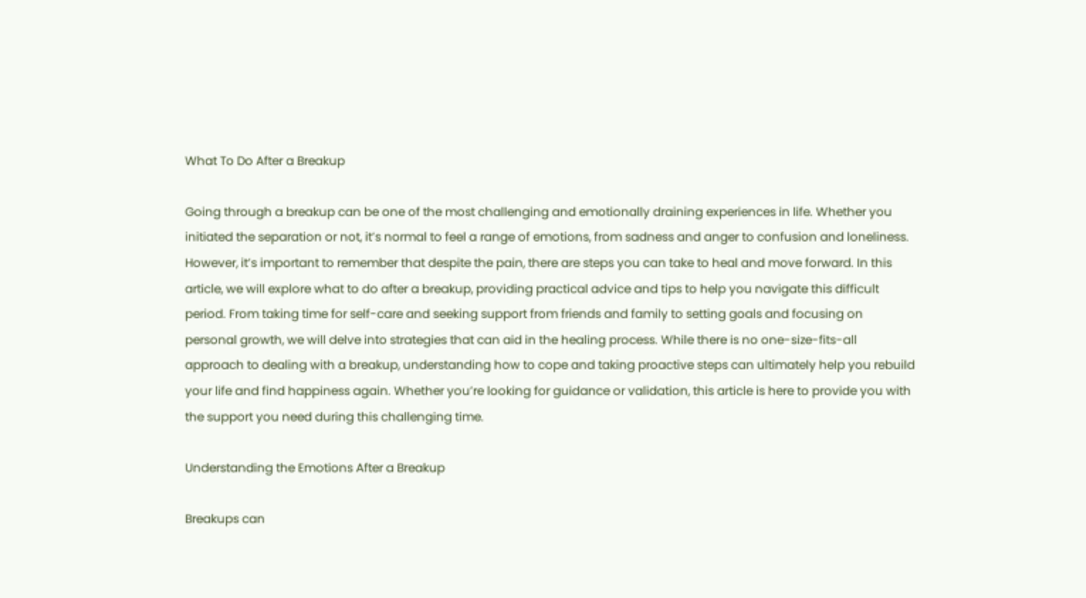What To Do After a Breakup

Going through a breakup can be one of the most challenging and emotionally draining experiences in life. Whether you initiated the separation or not, it’s normal to feel a range of emotions, from sadness and anger to confusion and loneliness. However, it’s important to remember that despite the pain, there are steps you can take to heal and move forward. In this article, we will explore what to do after a breakup, providing practical advice and tips to help you navigate this difficult period. From taking time for self-care and seeking support from friends and family to setting goals and focusing on personal growth, we will delve into strategies that can aid in the healing process. While there is no one-size-fits-all approach to dealing with a breakup, understanding how to cope and taking proactive steps can ultimately help you rebuild your life and find happiness again. Whether you’re looking for guidance or validation, this article is here to provide you with the support you need during this challenging time.

Understanding the Emotions After a Breakup

Breakups can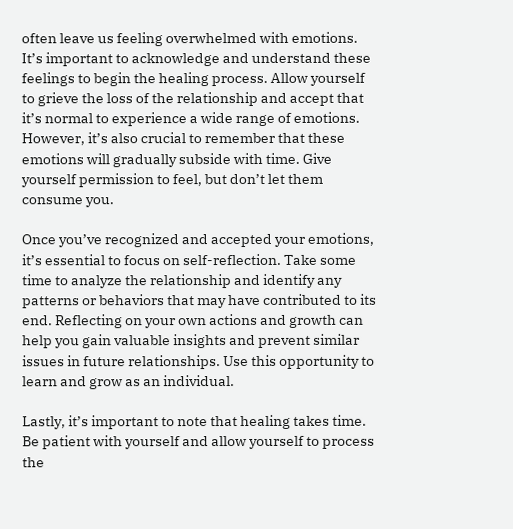often leave us feeling overwhelmed with emotions. It’s important to acknowledge and understand these feelings to begin the healing process. Allow yourself to grieve the loss of the relationship and accept that it’s normal to experience a wide range of emotions. However, it’s also crucial to remember that these emotions will gradually subside with time. Give yourself permission to feel, but don’t let them consume you.

Once you’ve recognized and accepted your emotions, it’s essential to focus on self-reflection. Take some time to analyze the relationship and identify any patterns or behaviors that may have contributed to its end. Reflecting on your own actions and growth can help you gain valuable insights and prevent similar issues in future relationships. Use this opportunity to learn and grow as an individual.

Lastly, it’s important to note that healing takes time. Be patient with yourself and allow yourself to process the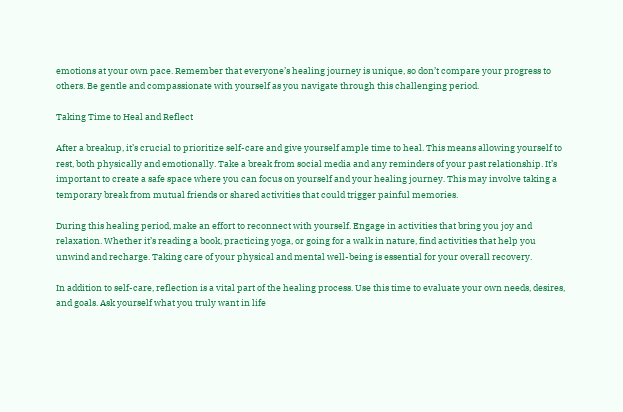emotions at your own pace. Remember that everyone’s healing journey is unique, so don’t compare your progress to others. Be gentle and compassionate with yourself as you navigate through this challenging period.

Taking Time to Heal and Reflect

After a breakup, it’s crucial to prioritize self-care and give yourself ample time to heal. This means allowing yourself to rest, both physically and emotionally. Take a break from social media and any reminders of your past relationship. It’s important to create a safe space where you can focus on yourself and your healing journey. This may involve taking a temporary break from mutual friends or shared activities that could trigger painful memories.

During this healing period, make an effort to reconnect with yourself. Engage in activities that bring you joy and relaxation. Whether it’s reading a book, practicing yoga, or going for a walk in nature, find activities that help you unwind and recharge. Taking care of your physical and mental well-being is essential for your overall recovery.

In addition to self-care, reflection is a vital part of the healing process. Use this time to evaluate your own needs, desires, and goals. Ask yourself what you truly want in life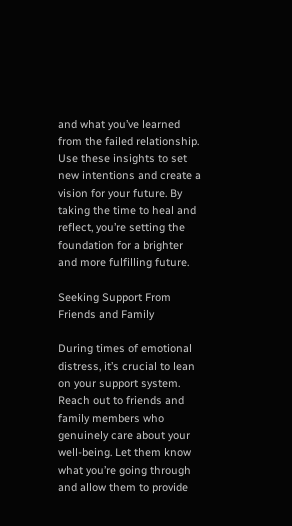and what you’ve learned from the failed relationship. Use these insights to set new intentions and create a vision for your future. By taking the time to heal and reflect, you’re setting the foundation for a brighter and more fulfilling future.

Seeking Support From Friends and Family

During times of emotional distress, it’s crucial to lean on your support system. Reach out to friends and family members who genuinely care about your well-being. Let them know what you’re going through and allow them to provide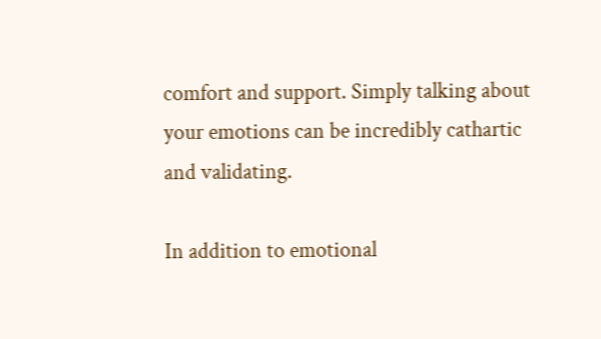comfort and support. Simply talking about your emotions can be incredibly cathartic and validating.

In addition to emotional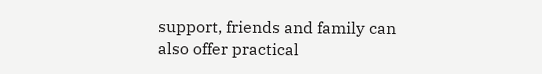support, friends and family can also offer practical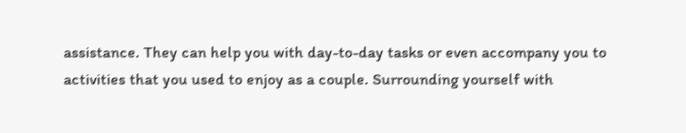assistance. They can help you with day-to-day tasks or even accompany you to activities that you used to enjoy as a couple. Surrounding yourself with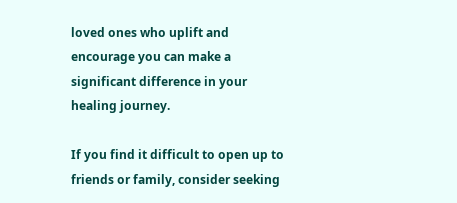loved ones who uplift and encourage you can make a significant difference in your healing journey.

If you find it difficult to open up to friends or family, consider seeking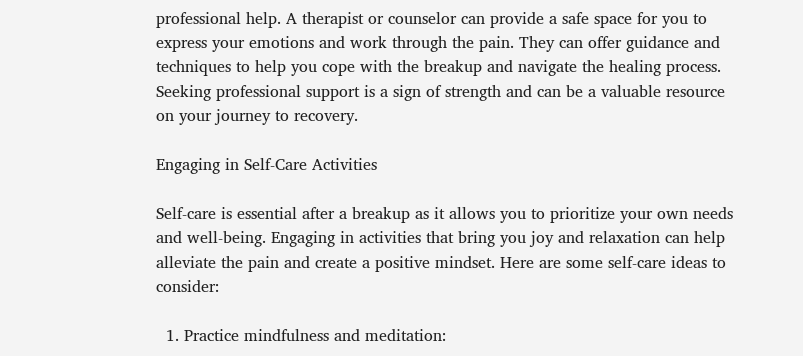professional help. A therapist or counselor can provide a safe space for you to express your emotions and work through the pain. They can offer guidance and techniques to help you cope with the breakup and navigate the healing process. Seeking professional support is a sign of strength and can be a valuable resource on your journey to recovery.

Engaging in Self-Care Activities

Self-care is essential after a breakup as it allows you to prioritize your own needs and well-being. Engaging in activities that bring you joy and relaxation can help alleviate the pain and create a positive mindset. Here are some self-care ideas to consider:

  1. Practice mindfulness and meditation: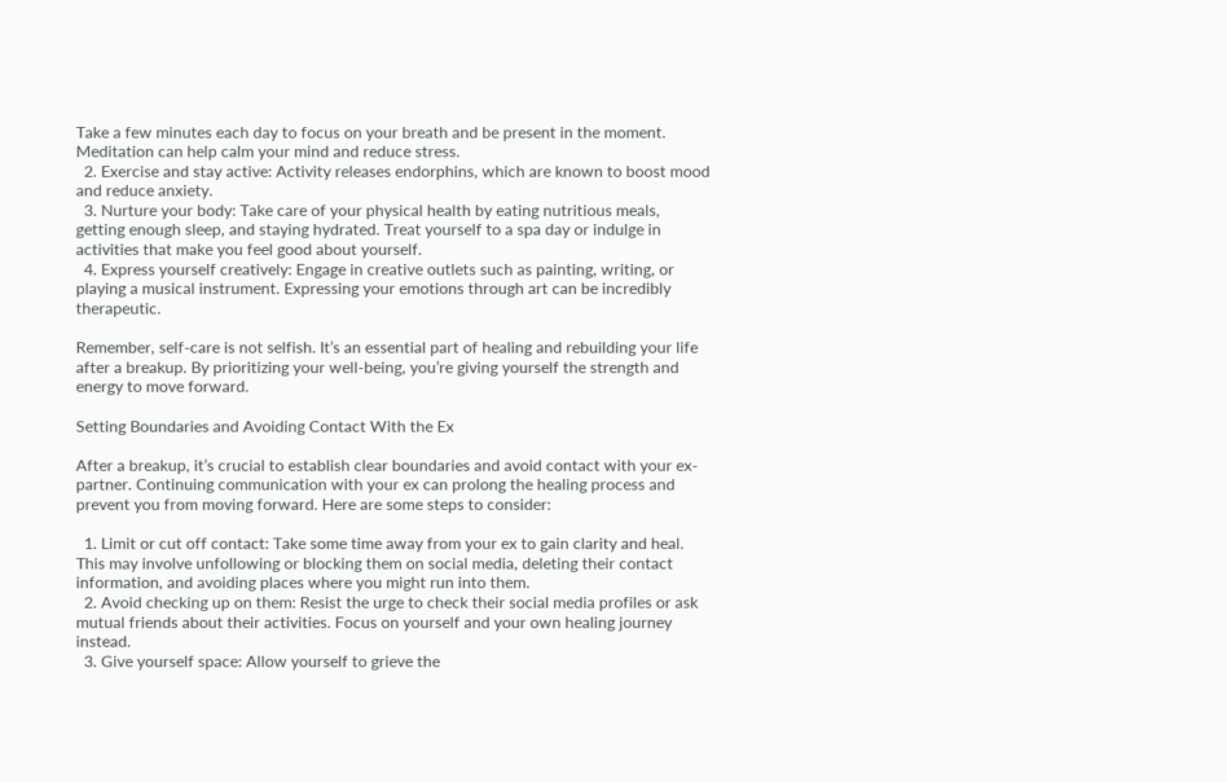Take a few minutes each day to focus on your breath and be present in the moment. Meditation can help calm your mind and reduce stress.
  2. Exercise and stay active: Activity releases endorphins, which are known to boost mood and reduce anxiety.
  3. Nurture your body: Take care of your physical health by eating nutritious meals, getting enough sleep, and staying hydrated. Treat yourself to a spa day or indulge in activities that make you feel good about yourself.
  4. Express yourself creatively: Engage in creative outlets such as painting, writing, or playing a musical instrument. Expressing your emotions through art can be incredibly therapeutic.

Remember, self-care is not selfish. It’s an essential part of healing and rebuilding your life after a breakup. By prioritizing your well-being, you’re giving yourself the strength and energy to move forward.

Setting Boundaries and Avoiding Contact With the Ex

After a breakup, it’s crucial to establish clear boundaries and avoid contact with your ex-partner. Continuing communication with your ex can prolong the healing process and prevent you from moving forward. Here are some steps to consider:

  1. Limit or cut off contact: Take some time away from your ex to gain clarity and heal. This may involve unfollowing or blocking them on social media, deleting their contact information, and avoiding places where you might run into them.
  2. Avoid checking up on them: Resist the urge to check their social media profiles or ask mutual friends about their activities. Focus on yourself and your own healing journey instead.
  3. Give yourself space: Allow yourself to grieve the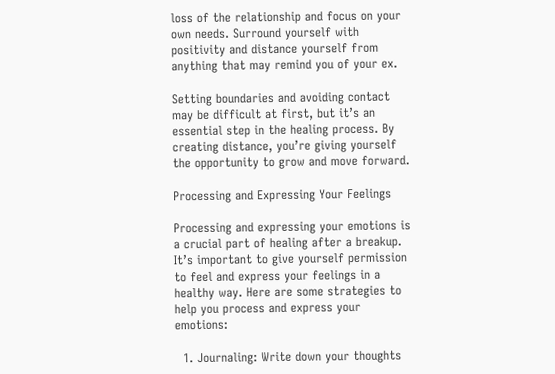loss of the relationship and focus on your own needs. Surround yourself with positivity and distance yourself from anything that may remind you of your ex.

Setting boundaries and avoiding contact may be difficult at first, but it’s an essential step in the healing process. By creating distance, you’re giving yourself the opportunity to grow and move forward.

Processing and Expressing Your Feelings

Processing and expressing your emotions is a crucial part of healing after a breakup. It’s important to give yourself permission to feel and express your feelings in a healthy way. Here are some strategies to help you process and express your emotions:

  1. Journaling: Write down your thoughts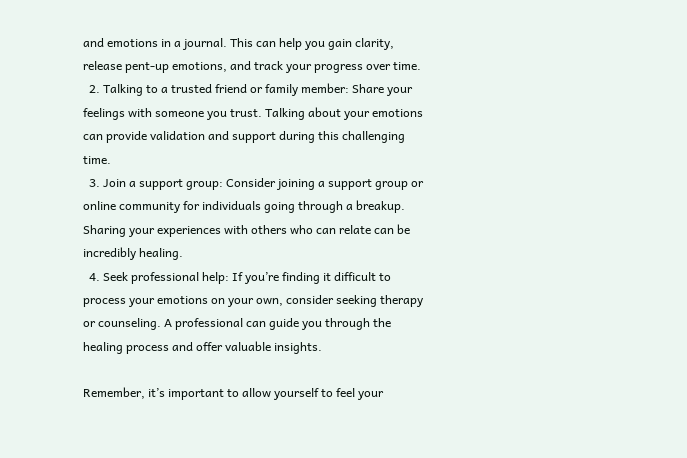and emotions in a journal. This can help you gain clarity, release pent-up emotions, and track your progress over time.
  2. Talking to a trusted friend or family member: Share your feelings with someone you trust. Talking about your emotions can provide validation and support during this challenging time.
  3. Join a support group: Consider joining a support group or online community for individuals going through a breakup. Sharing your experiences with others who can relate can be incredibly healing.
  4. Seek professional help: If you’re finding it difficult to process your emotions on your own, consider seeking therapy or counseling. A professional can guide you through the healing process and offer valuable insights.

Remember, it’s important to allow yourself to feel your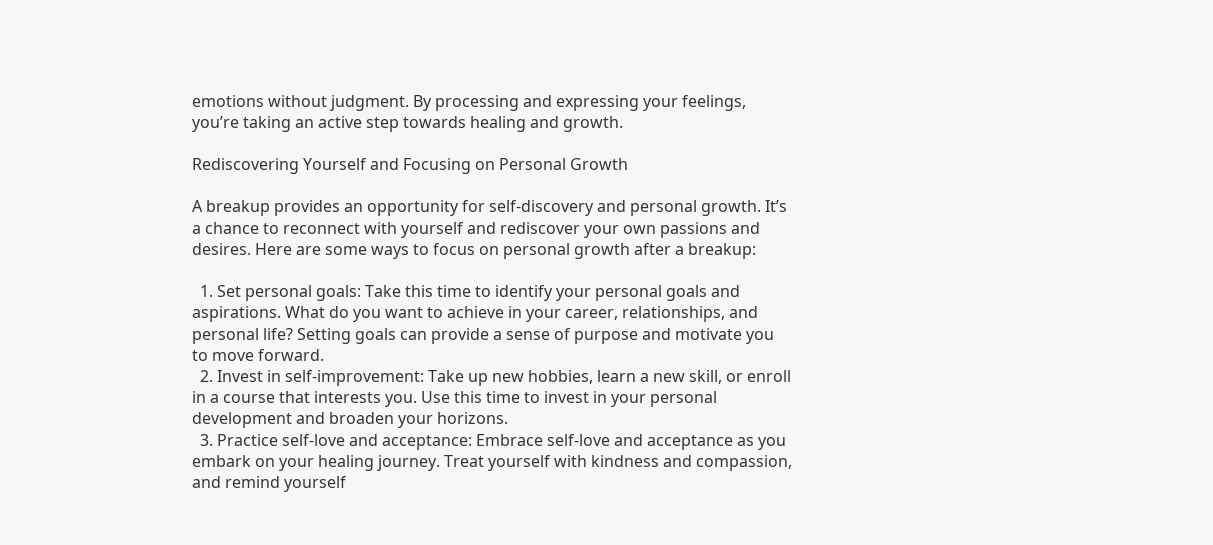emotions without judgment. By processing and expressing your feelings, you’re taking an active step towards healing and growth.

Rediscovering Yourself and Focusing on Personal Growth

A breakup provides an opportunity for self-discovery and personal growth. It’s a chance to reconnect with yourself and rediscover your own passions and desires. Here are some ways to focus on personal growth after a breakup:

  1. Set personal goals: Take this time to identify your personal goals and aspirations. What do you want to achieve in your career, relationships, and personal life? Setting goals can provide a sense of purpose and motivate you to move forward.
  2. Invest in self-improvement: Take up new hobbies, learn a new skill, or enroll in a course that interests you. Use this time to invest in your personal development and broaden your horizons.
  3. Practice self-love and acceptance: Embrace self-love and acceptance as you embark on your healing journey. Treat yourself with kindness and compassion, and remind yourself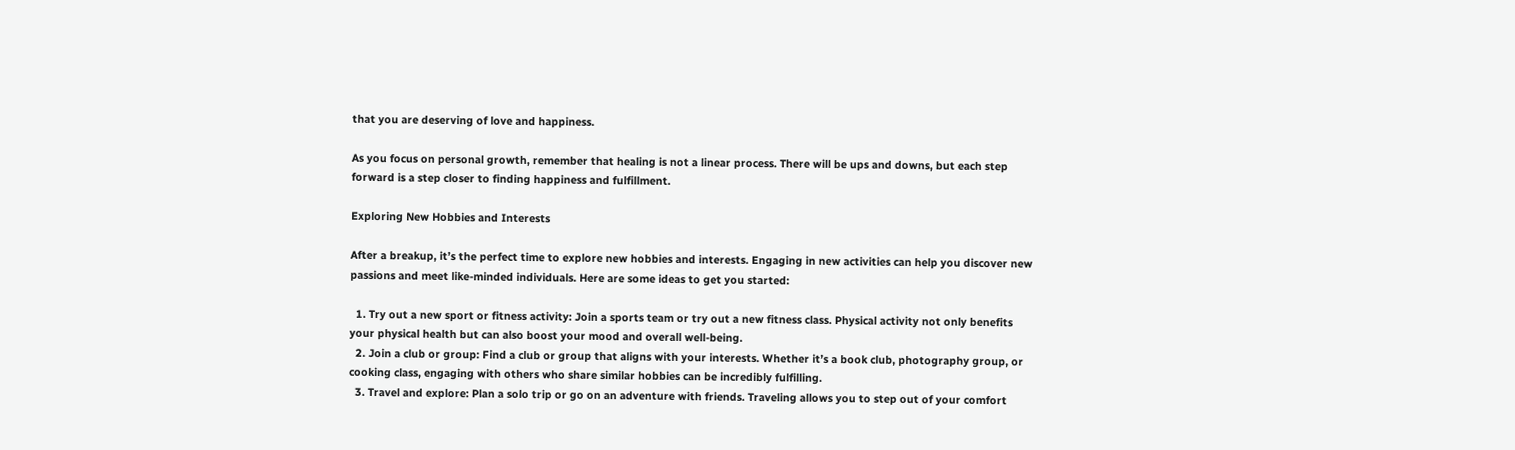that you are deserving of love and happiness.

As you focus on personal growth, remember that healing is not a linear process. There will be ups and downs, but each step forward is a step closer to finding happiness and fulfillment.

Exploring New Hobbies and Interests

After a breakup, it’s the perfect time to explore new hobbies and interests. Engaging in new activities can help you discover new passions and meet like-minded individuals. Here are some ideas to get you started:

  1. Try out a new sport or fitness activity: Join a sports team or try out a new fitness class. Physical activity not only benefits your physical health but can also boost your mood and overall well-being.
  2. Join a club or group: Find a club or group that aligns with your interests. Whether it’s a book club, photography group, or cooking class, engaging with others who share similar hobbies can be incredibly fulfilling.
  3. Travel and explore: Plan a solo trip or go on an adventure with friends. Traveling allows you to step out of your comfort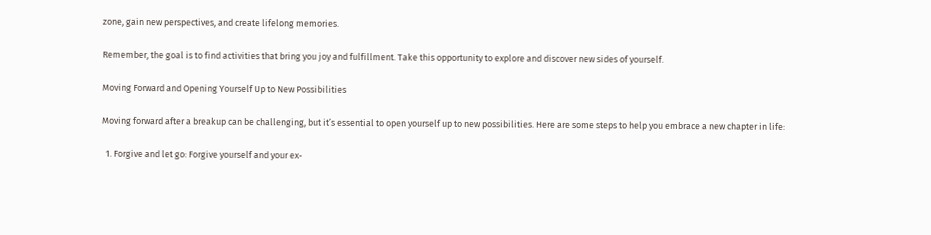zone, gain new perspectives, and create lifelong memories.

Remember, the goal is to find activities that bring you joy and fulfillment. Take this opportunity to explore and discover new sides of yourself.

Moving Forward and Opening Yourself Up to New Possibilities

Moving forward after a breakup can be challenging, but it’s essential to open yourself up to new possibilities. Here are some steps to help you embrace a new chapter in life:

  1. Forgive and let go: Forgive yourself and your ex-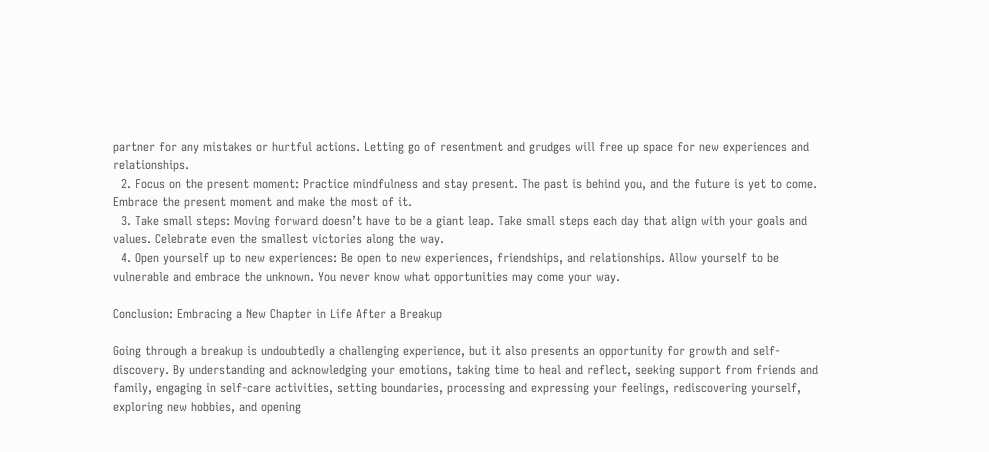partner for any mistakes or hurtful actions. Letting go of resentment and grudges will free up space for new experiences and relationships.
  2. Focus on the present moment: Practice mindfulness and stay present. The past is behind you, and the future is yet to come. Embrace the present moment and make the most of it.
  3. Take small steps: Moving forward doesn’t have to be a giant leap. Take small steps each day that align with your goals and values. Celebrate even the smallest victories along the way.
  4. Open yourself up to new experiences: Be open to new experiences, friendships, and relationships. Allow yourself to be vulnerable and embrace the unknown. You never know what opportunities may come your way.

Conclusion: Embracing a New Chapter in Life After a Breakup

Going through a breakup is undoubtedly a challenging experience, but it also presents an opportunity for growth and self-discovery. By understanding and acknowledging your emotions, taking time to heal and reflect, seeking support from friends and family, engaging in self-care activities, setting boundaries, processing and expressing your feelings, rediscovering yourself, exploring new hobbies, and opening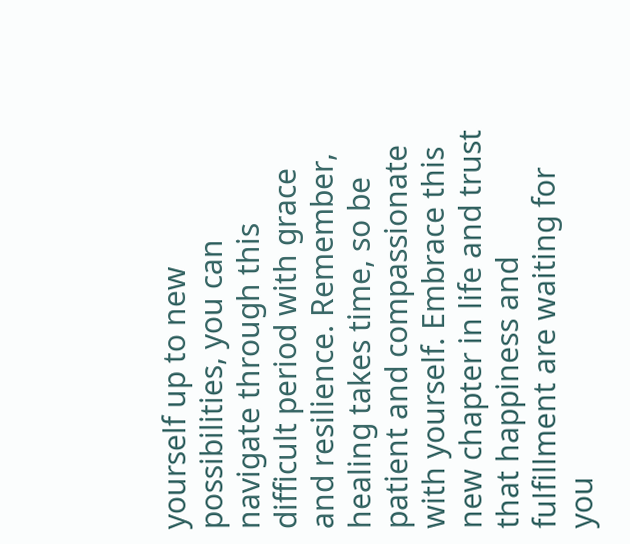yourself up to new possibilities, you can navigate through this difficult period with grace and resilience. Remember, healing takes time, so be patient and compassionate with yourself. Embrace this new chapter in life and trust that happiness and fulfillment are waiting for you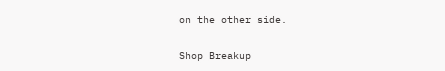on the other side.

Shop Breakup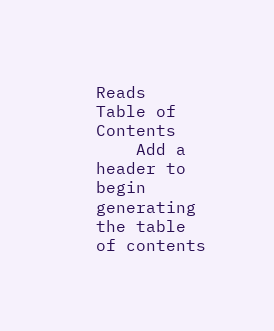Reads
Table of Contents
    Add a header to begin generating the table of contents